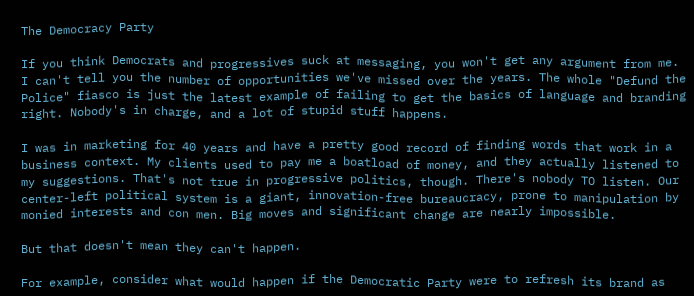The Democracy Party

If you think Democrats and progressives suck at messaging, you won't get any argument from me. I can't tell you the number of opportunities we've missed over the years. The whole "Defund the Police" fiasco is just the latest example of failing to get the basics of language and branding right. Nobody's in charge, and a lot of stupid stuff happens.

I was in marketing for 40 years and have a pretty good record of finding words that work in a business context. My clients used to pay me a boatload of money, and they actually listened to my suggestions. That's not true in progressive politics, though. There's nobody TO listen. Our center-left political system is a giant, innovation-free bureaucracy, prone to manipulation by monied interests and con men. Big moves and significant change are nearly impossible.

But that doesn't mean they can't happen.

For example, consider what would happen if the Democratic Party were to refresh its brand as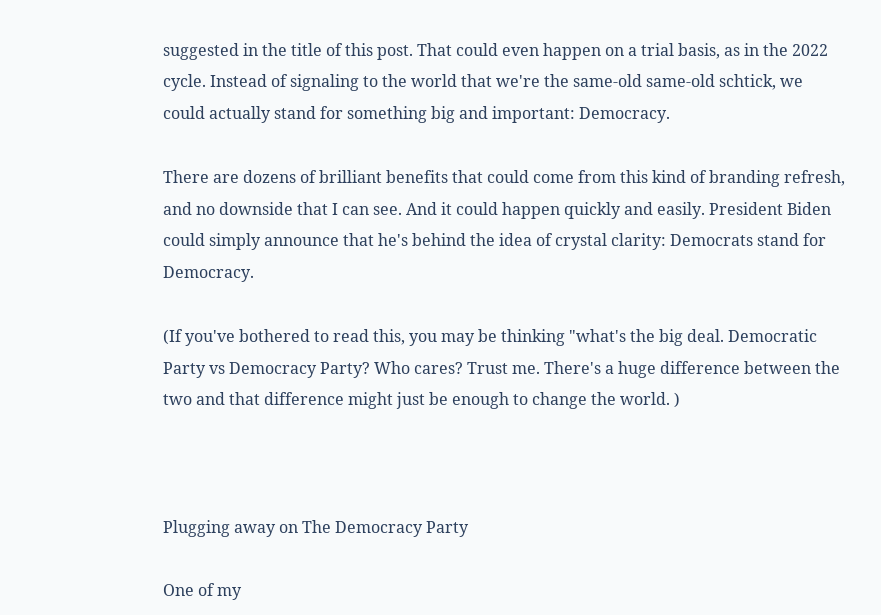suggested in the title of this post. That could even happen on a trial basis, as in the 2022 cycle. Instead of signaling to the world that we're the same-old same-old schtick, we could actually stand for something big and important: Democracy.

There are dozens of brilliant benefits that could come from this kind of branding refresh, and no downside that I can see. And it could happen quickly and easily. President Biden could simply announce that he's behind the idea of crystal clarity: Democrats stand for Democracy.

(If you've bothered to read this, you may be thinking "what's the big deal. Democratic Party vs Democracy Party? Who cares? Trust me. There's a huge difference between the two and that difference might just be enough to change the world. )



Plugging away on The Democracy Party

One of my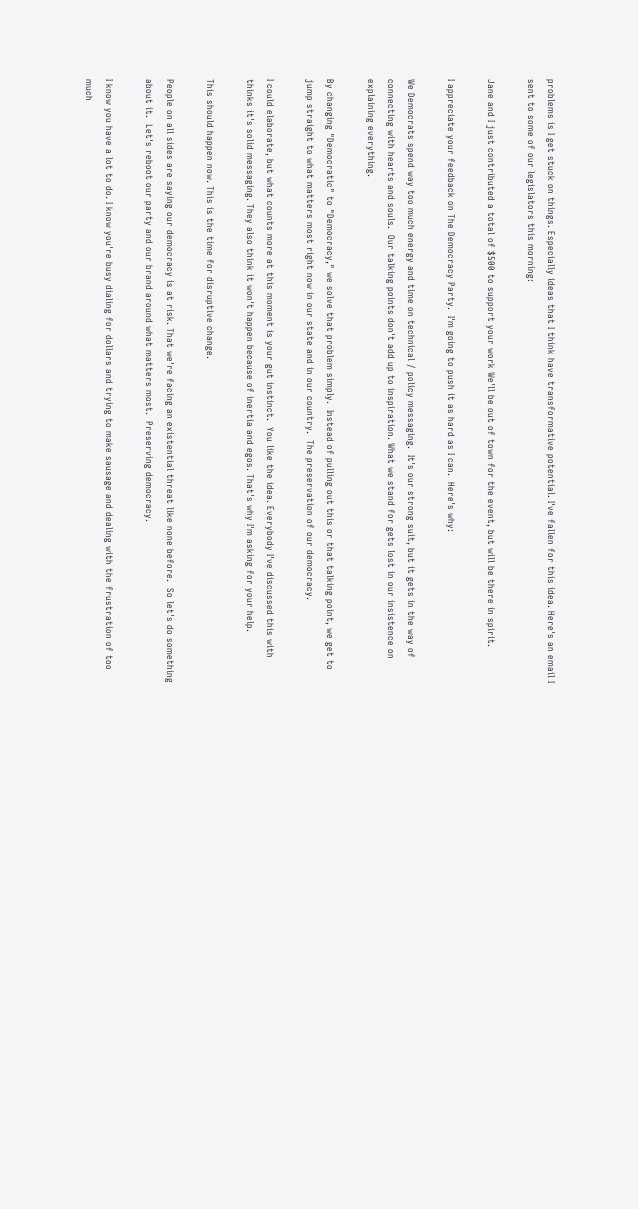problems is I get stuck on things. Especially ideas that I think have transformative potential. I've fallen for this idea. Here's an email I sent to some of our legislators this morning:

Jane and I just contributed a total of $500 to support your work We'll be out of town for the event, but will be there in spirit.

I appreciate your feedback on The Democracy Party.  I'm going to push it as hard as I can.  Here's why:

We Democrats spend way too much energy and time on technical / policy messaging.  It's our strong suit, but it gets in the way of connecting with hearts and souls.  Our talking points don't add up to inspiration. What we stand for gets lost in our insistence on explaining everything.

By changing "Democratic" to "Democracy," we solve that problem simply.  Instead of pulling out this or that talking point, we get to jump straight to what matters most right now in our state and in our country.  The preservation of our democracy.

I could elaborate, but what counts more at this moment is your gut instinct.  You like the idea. Everybody I've discussed this with thinks it's solid messaging. They also think it won't happen because of inertia and egos. That's why I'm asking for your help.

This should happen now. This is the time for disruptive change.

People on all sides are saying our democracy is at risk. That we're facing an existential threat like none before.  So let's do something about it.  Let's reboot our party and our brand around what matters most.  Preserving democracy.

I know you have a lot to do. I know you're busy dialing for dollars and trying to make sausage and dealing with the frustration of too much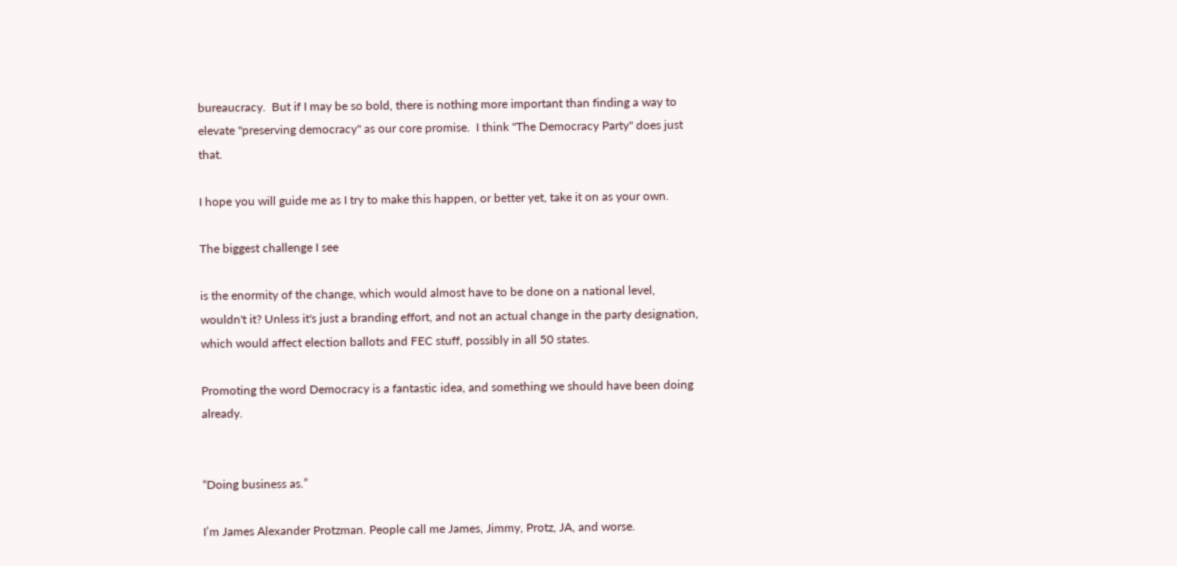bureaucracy.  But if I may be so bold, there is nothing more important than finding a way to elevate "preserving democracy" as our core promise.  I think "The Democracy Party" does just that.

I hope you will guide me as I try to make this happen, or better yet, take it on as your own.

The biggest challenge I see

is the enormity of the change, which would almost have to be done on a national level, wouldn't it? Unless it's just a branding effort, and not an actual change in the party designation, which would affect election ballots and FEC stuff, possibly in all 50 states.

Promoting the word Democracy is a fantastic idea, and something we should have been doing already.


“Doing business as.”

I’m James Alexander Protzman. People call me James, Jimmy, Protz, JA, and worse.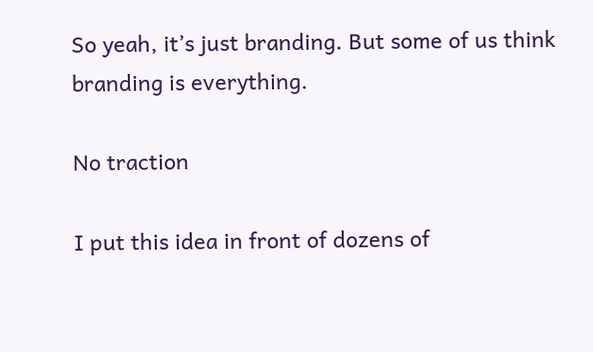So yeah, it’s just branding. But some of us think branding is everything.

No traction

I put this idea in front of dozens of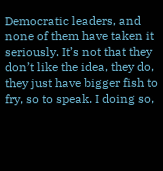Democratic leaders, and none of them have taken it seriously. It’s not that they don’t like the idea, they do, they just have bigger fish to fry, so to speak. I doing so,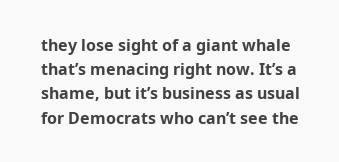they lose sight of a giant whale that’s menacing right now. It’s a shame, but it’s business as usual for Democrats who can’t see the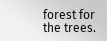forest for the trees.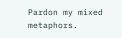Pardon my mixed metaphors.